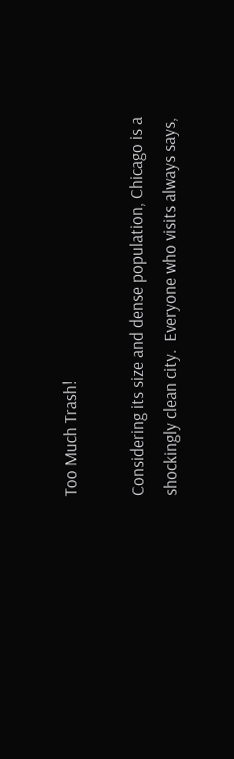Too Much Trash!

Considering its size and dense population, Chicago is a shockingly clean city.  Everyone who visits always says,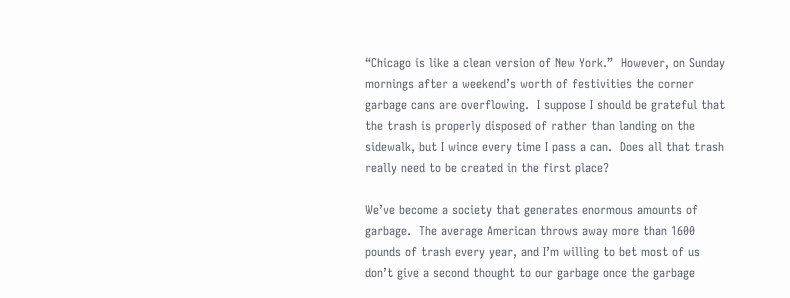“Chicago is like a clean version of New York.”  However, on Sunday mornings after a weekend’s worth of festivities the corner garbage cans are overflowing.  I suppose I should be grateful that the trash is properly disposed of rather than landing on the sidewalk, but I wince every time I pass a can.  Does all that trash really need to be created in the first place?

We’ve become a society that generates enormous amounts of garbage.  The average American throws away more than 1600 pounds of trash every year, and I’m willing to bet most of us don’t give a second thought to our garbage once the garbage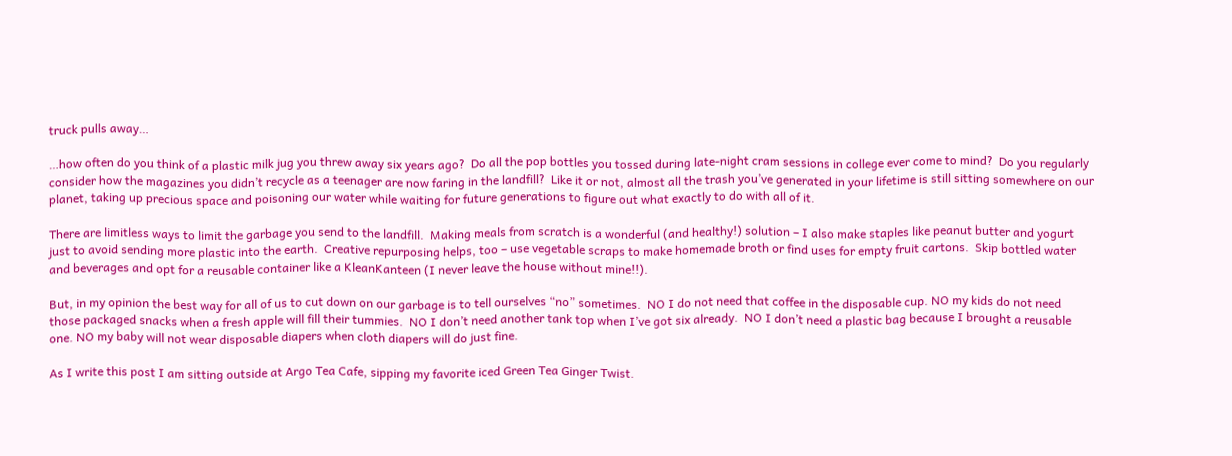truck pulls away…

…how often do you think of a plastic milk jug you threw away six years ago?  Do all the pop bottles you tossed during late-night cram sessions in college ever come to mind?  Do you regularly consider how the magazines you didn’t recycle as a teenager are now faring in the landfill?  Like it or not, almost all the trash you’ve generated in your lifetime is still sitting somewhere on our planet, taking up precious space and poisoning our water while waiting for future generations to figure out what exactly to do with all of it.

There are limitless ways to limit the garbage you send to the landfill.  Making meals from scratch is a wonderful (and healthy!) solution – I also make staples like peanut butter and yogurt just to avoid sending more plastic into the earth.  Creative repurposing helps, too – use vegetable scraps to make homemade broth or find uses for empty fruit cartons.  Skip bottled water and beverages and opt for a reusable container like a KleanKanteen (I never leave the house without mine!!).

But, in my opinion the best way for all of us to cut down on our garbage is to tell ourselves “no” sometimes.  NO I do not need that coffee in the disposable cup. NO my kids do not need those packaged snacks when a fresh apple will fill their tummies.  NO I don’t need another tank top when I’ve got six already.  NO I don’t need a plastic bag because I brought a reusable one. NO my baby will not wear disposable diapers when cloth diapers will do just fine.

As I write this post I am sitting outside at Argo Tea Cafe, sipping my favorite iced Green Tea Ginger Twist.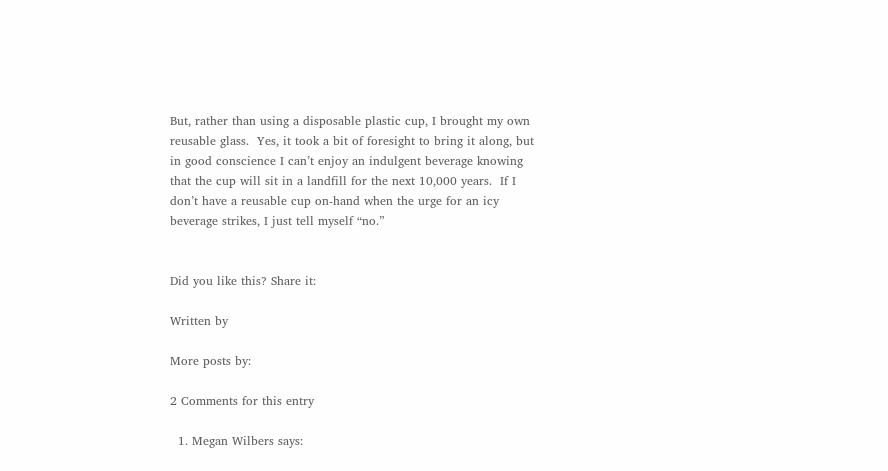But, rather than using a disposable plastic cup, I brought my own reusable glass.  Yes, it took a bit of foresight to bring it along, but in good conscience I can’t enjoy an indulgent beverage knowing that the cup will sit in a landfill for the next 10,000 years.  If I don’t have a reusable cup on-hand when the urge for an icy beverage strikes, I just tell myself “no.”


Did you like this? Share it:

Written by

More posts by:

2 Comments for this entry

  1. Megan Wilbers says: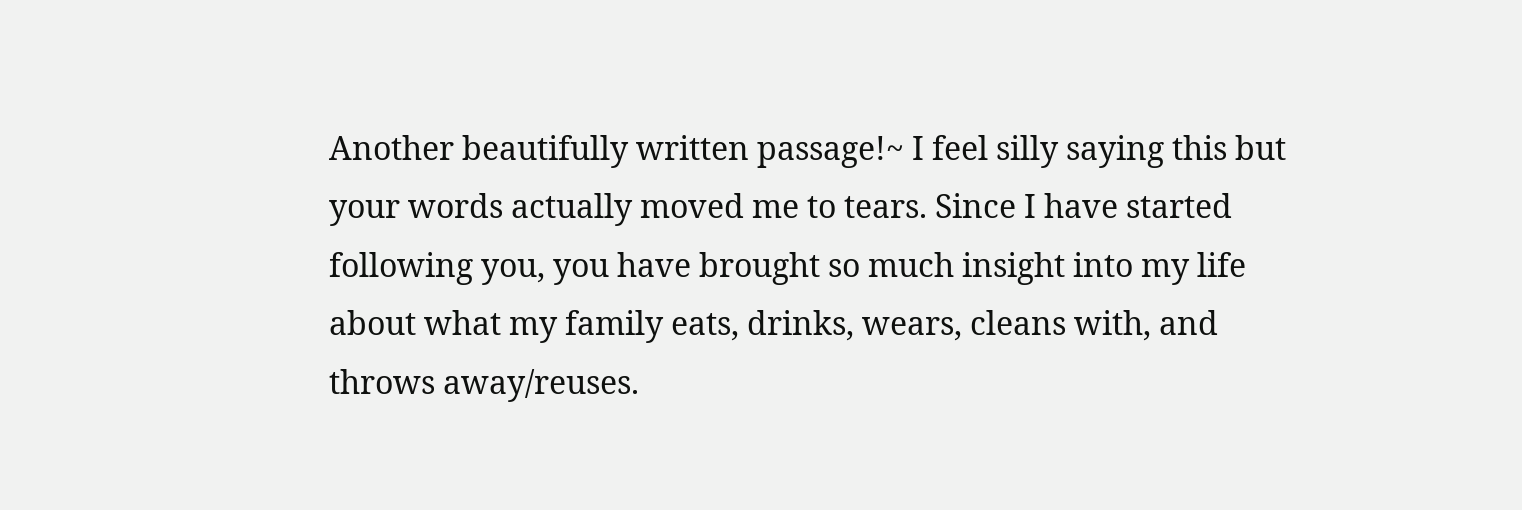Another beautifully written passage!~ I feel silly saying this but your words actually moved me to tears. Since I have started following you, you have brought so much insight into my life about what my family eats, drinks, wears, cleans with, and throws away/reuses.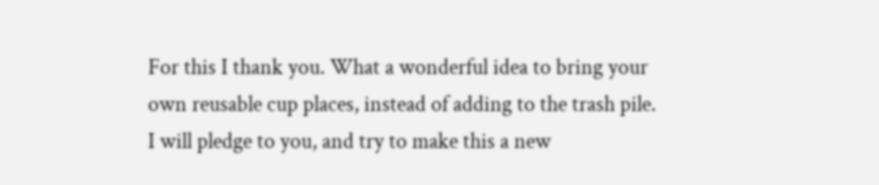For this I thank you. What a wonderful idea to bring your own reusable cup places, instead of adding to the trash pile. I will pledge to you, and try to make this a new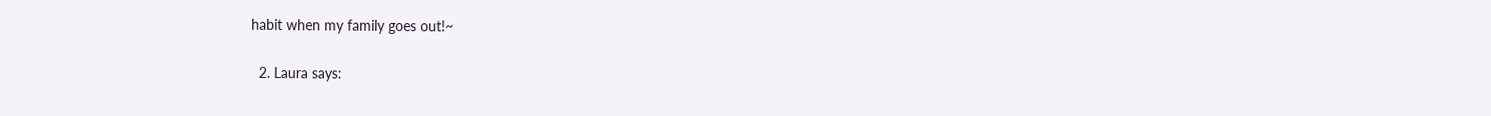habit when my family goes out!~

  2. Laura says: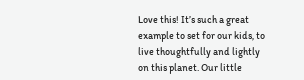Love this! It’s such a great example to set for our kids, to live thoughtfully and lightly on this planet. Our little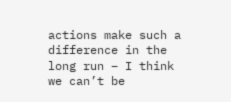actions make such a difference in the long run – I think we can’t be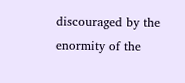discouraged by the enormity of the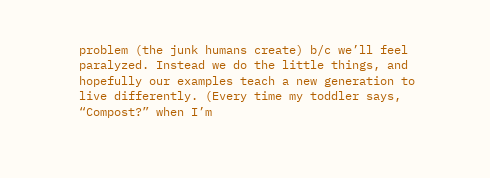problem (the junk humans create) b/c we’ll feel paralyzed. Instead we do the little things, and hopefully our examples teach a new generation to live differently. (Every time my toddler says, “Compost?” when I’m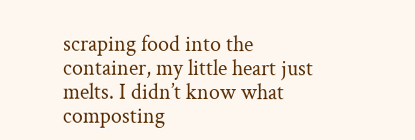scraping food into the container, my little heart just melts. I didn’t know what composting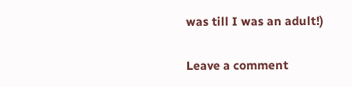was till I was an adult!)

Leave a comment